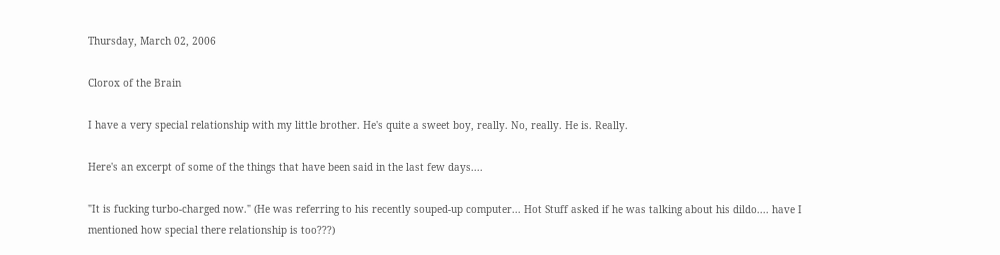Thursday, March 02, 2006

Clorox of the Brain

I have a very special relationship with my little brother. He's quite a sweet boy, really. No, really. He is. Really.

Here's an excerpt of some of the things that have been said in the last few days....

"It is fucking turbo-charged now." (He was referring to his recently souped-up computer... Hot Stuff asked if he was talking about his dildo.... have I mentioned how special there relationship is too???)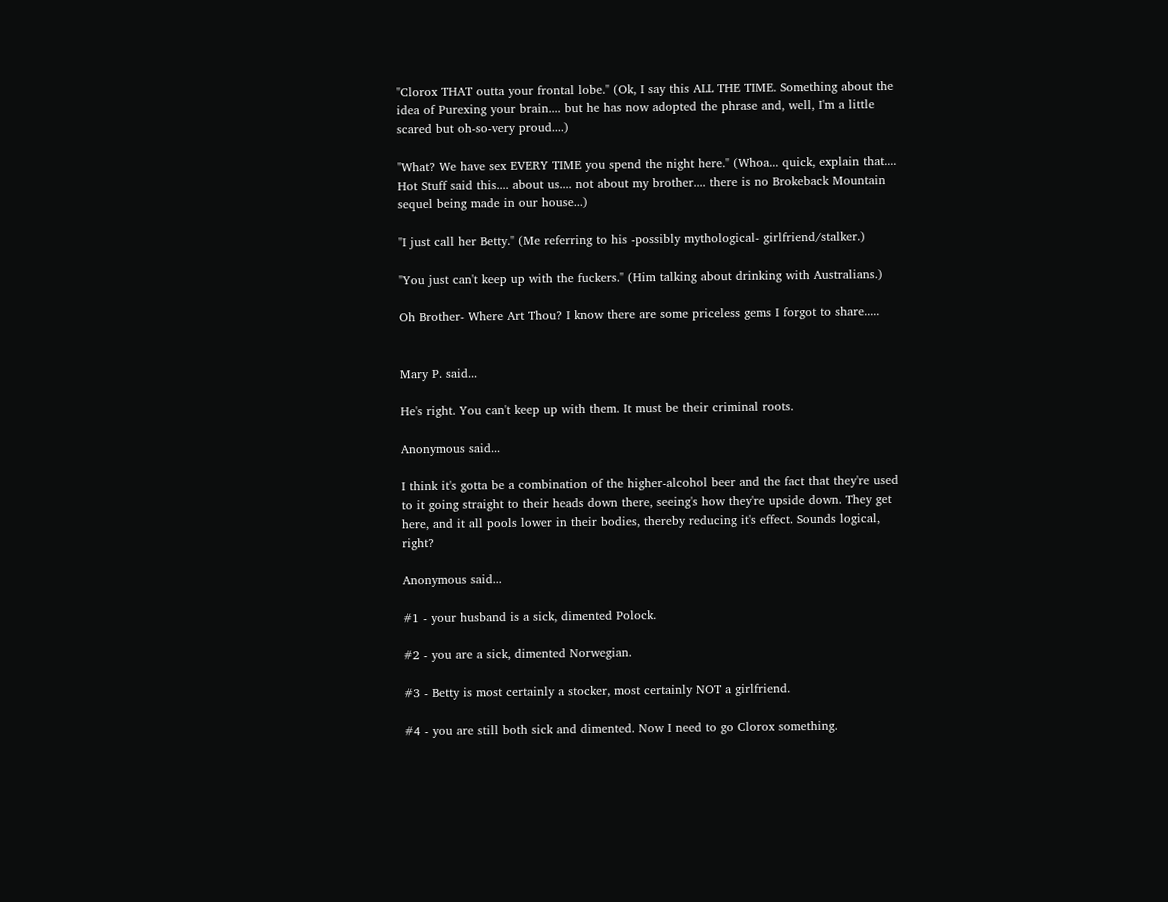"Clorox THAT outta your frontal lobe." (Ok, I say this ALL THE TIME. Something about the idea of Purexing your brain.... but he has now adopted the phrase and, well, I'm a little scared but oh-so-very proud....)

"What? We have sex EVERY TIME you spend the night here." (Whoa... quick, explain that.... Hot Stuff said this.... about us.... not about my brother.... there is no Brokeback Mountain sequel being made in our house...)

"I just call her Betty." (Me referring to his -possibly mythological- girlfriend/stalker.)

"You just can't keep up with the fuckers." (Him talking about drinking with Australians.)

Oh Brother- Where Art Thou? I know there are some priceless gems I forgot to share.....


Mary P. said...

He's right. You can't keep up with them. It must be their criminal roots.

Anonymous said...

I think it's gotta be a combination of the higher-alcohol beer and the fact that they're used to it going straight to their heads down there, seeing's how they're upside down. They get here, and it all pools lower in their bodies, thereby reducing it's effect. Sounds logical, right?

Anonymous said...

#1 - your husband is a sick, dimented Polock.

#2 - you are a sick, dimented Norwegian.

#3 - Betty is most certainly a stocker, most certainly NOT a girlfriend.

#4 - you are still both sick and dimented. Now I need to go Clorox something.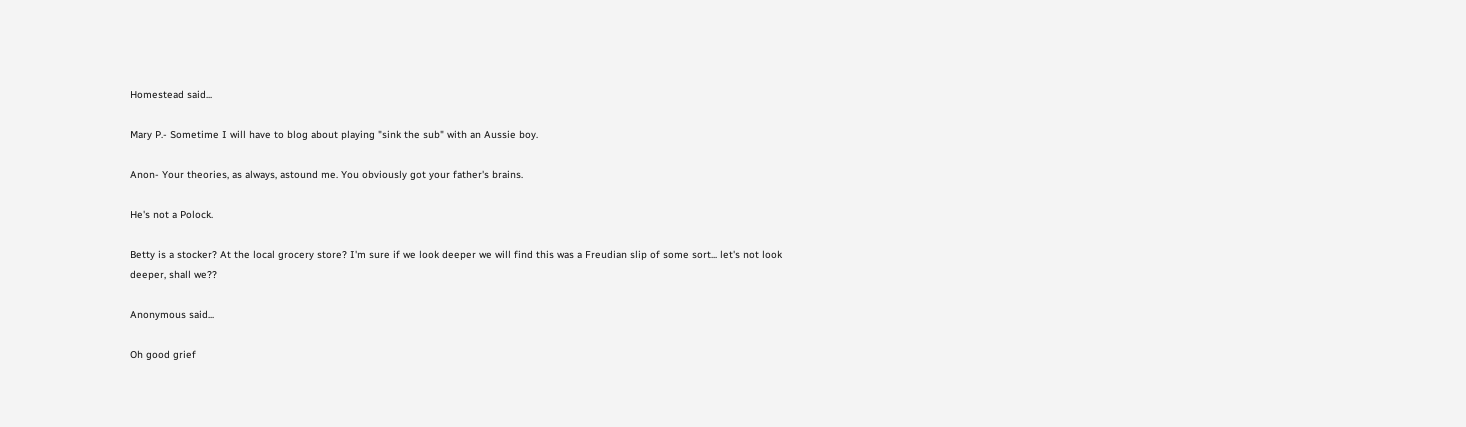Homestead said...

Mary P.- Sometime I will have to blog about playing "sink the sub" with an Aussie boy.

Anon- Your theories, as always, astound me. You obviously got your father's brains.

He's not a Polock.

Betty is a stocker? At the local grocery store? I'm sure if we look deeper we will find this was a Freudian slip of some sort... let's not look deeper, shall we??

Anonymous said...

Oh good grief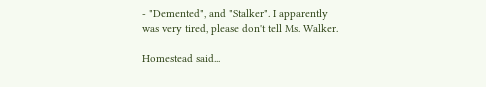- "Demented", and "Stalker". I apparently was very tired, please don't tell Ms. Walker.

Homestead said...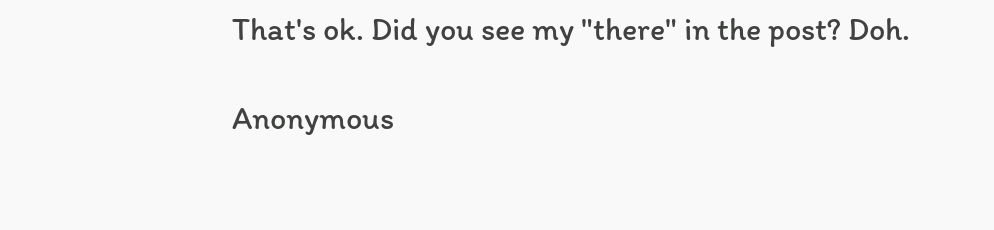That's ok. Did you see my "there" in the post? Doh.

Anonymous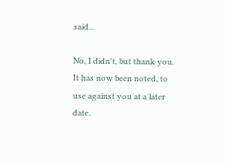said...

No, I didn't, but thank you. It has now been noted, to use against you at a later date.